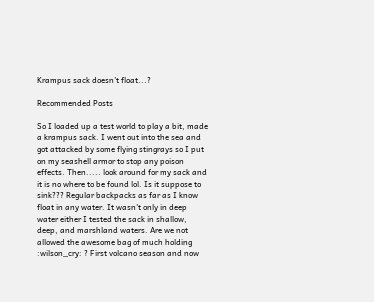Krampus sack doesn't float...?

Recommended Posts

So I loaded up a test world to play a bit, made a krampus sack. I went out into the sea and got attacked by some flying stingrays so I put on my seashell armor to stop any poison effects. Then..... look around for my sack and it is no where to be found lol. Is it suppose to sink??? Regular backpacks as far as I know float in any water. It wasn't only in deep water either I tested the sack in shallow, deep, and marshland waters. Are we not allowed the awesome bag of much holding  :wilson_cry: ? First volcano season and now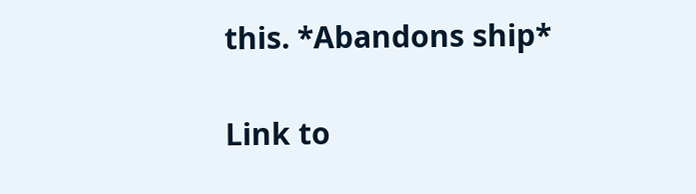this. *Abandons ship*

Link to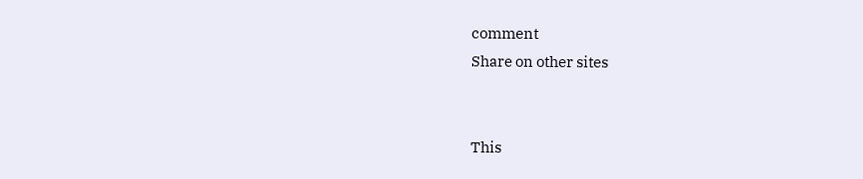comment
Share on other sites


This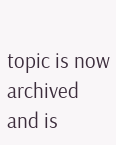topic is now archived and is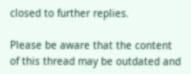closed to further replies.

Please be aware that the content of this thread may be outdated and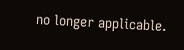no longer applicable.